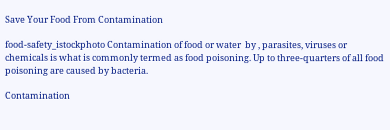Save Your Food From Contamination

food-safety_istockphoto Contamination of food or water  by , parasites, viruses or chemicals is what is commonly termed as food poisoning. Up to three-quarters of all food poisoning are caused by bacteria.

Contamination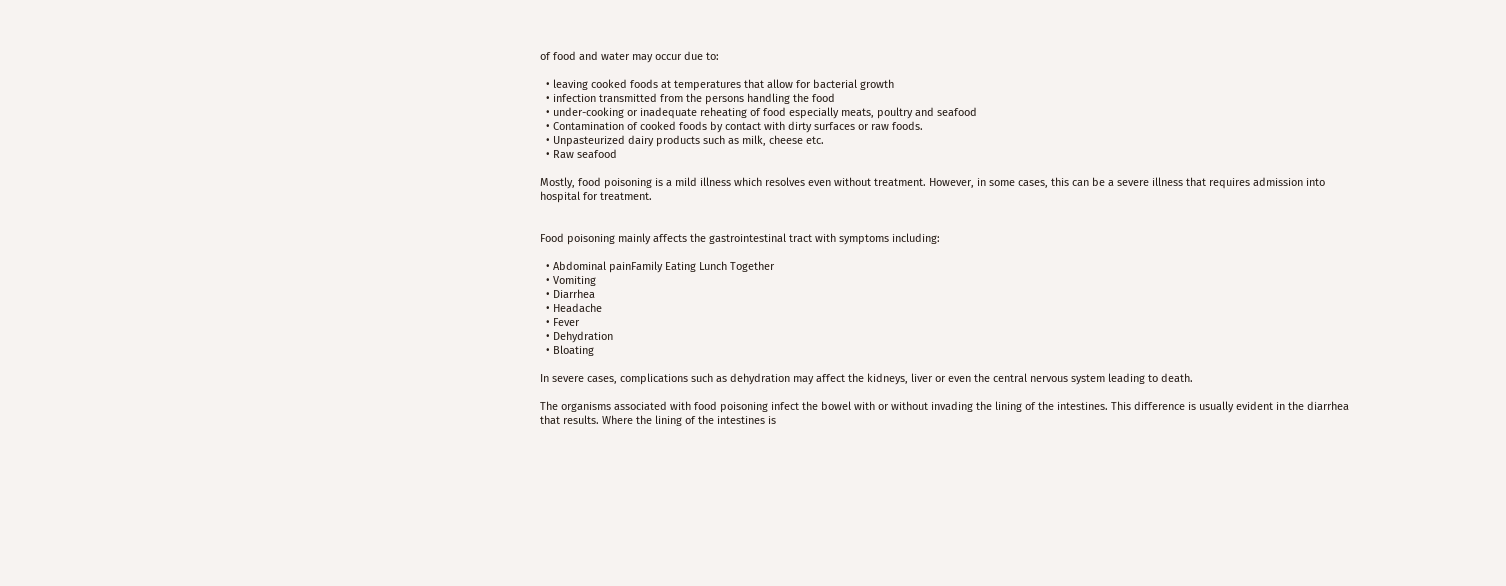of food and water may occur due to:

  • leaving cooked foods at temperatures that allow for bacterial growth
  • infection transmitted from the persons handling the food
  • under-cooking or inadequate reheating of food especially meats, poultry and seafood
  • Contamination of cooked foods by contact with dirty surfaces or raw foods.
  • Unpasteurized dairy products such as milk, cheese etc.
  • Raw seafood

Mostly, food poisoning is a mild illness which resolves even without treatment. However, in some cases, this can be a severe illness that requires admission into hospital for treatment.


Food poisoning mainly affects the gastrointestinal tract with symptoms including:

  • Abdominal painFamily Eating Lunch Together
  • Vomiting
  • Diarrhea
  • Headache
  • Fever
  • Dehydration
  • Bloating

In severe cases, complications such as dehydration may affect the kidneys, liver or even the central nervous system leading to death.

The organisms associated with food poisoning infect the bowel with or without invading the lining of the intestines. This difference is usually evident in the diarrhea that results. Where the lining of the intestines is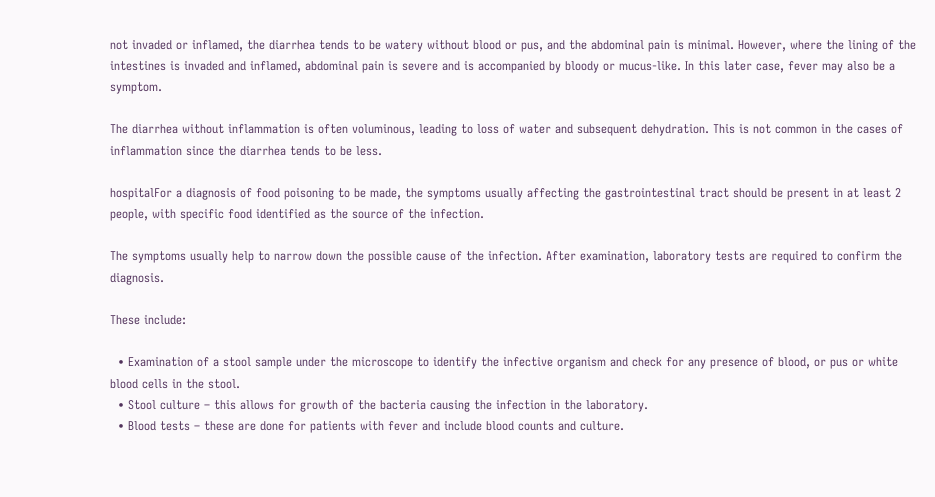not invaded or inflamed, the diarrhea tends to be watery without blood or pus, and the abdominal pain is minimal. However, where the lining of the intestines is invaded and inflamed, abdominal pain is severe and is accompanied by bloody or mucus-like. In this later case, fever may also be a symptom.

The diarrhea without inflammation is often voluminous, leading to loss of water and subsequent dehydration. This is not common in the cases of inflammation since the diarrhea tends to be less.

hospitalFor a diagnosis of food poisoning to be made, the symptoms usually affecting the gastrointestinal tract should be present in at least 2 people, with specific food identified as the source of the infection.

The symptoms usually help to narrow down the possible cause of the infection. After examination, laboratory tests are required to confirm the diagnosis.

These include:

  • Examination of a stool sample under the microscope to identify the infective organism and check for any presence of blood, or pus or white blood cells in the stool.
  • Stool culture – this allows for growth of the bacteria causing the infection in the laboratory.
  • Blood tests – these are done for patients with fever and include blood counts and culture.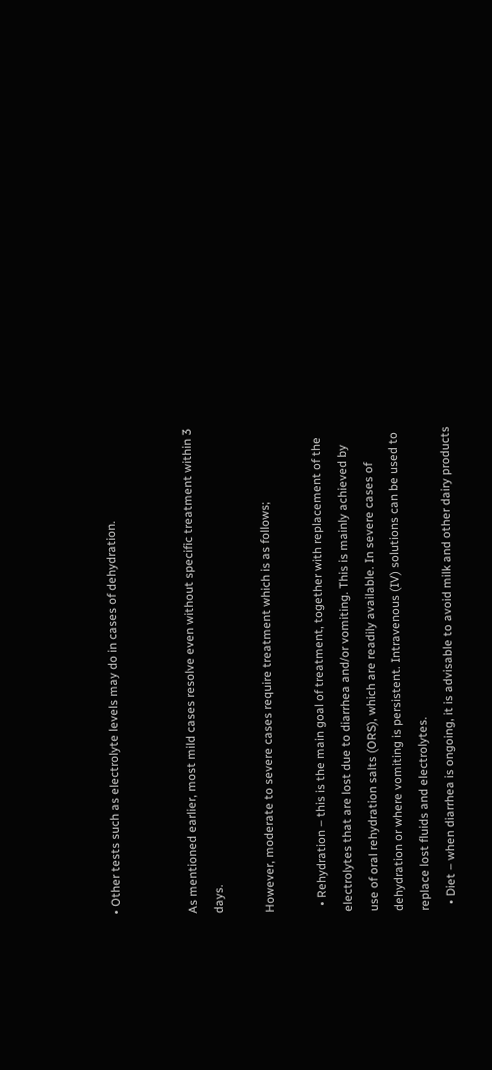• Other tests such as electrolyte levels may do in cases of dehydration.


As mentioned earlier, most mild cases resolve even without specific treatment within 3 days.

However, moderate to severe cases require treatment which is as follows;

  • Rehydration – this is the main goal of treatment, together with replacement of the electrolytes that are lost due to diarrhea and/or vomiting. This is mainly achieved by use of oral rehydration salts (ORS), which are readily available. In severe cases of dehydration or where vomiting is persistent. Intravenous (IV) solutions can be used to replace lost fluids and electrolytes.
  • Diet – when diarrhea is ongoing, it is advisable to avoid milk and other dairy products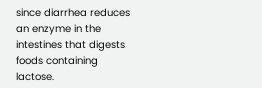since diarrhea reduces an enzyme in the intestines that digests foods containing lactose.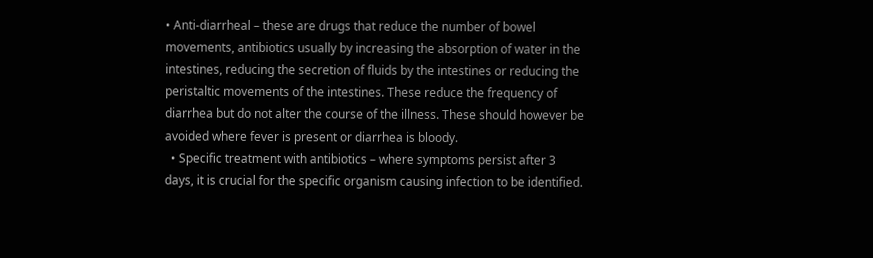• Anti-diarrheal – these are drugs that reduce the number of bowel movements, antibiotics usually by increasing the absorption of water in the intestines, reducing the secretion of fluids by the intestines or reducing the peristaltic movements of the intestines. These reduce the frequency of diarrhea but do not alter the course of the illness. These should however be avoided where fever is present or diarrhea is bloody.
  • Specific treatment with antibiotics – where symptoms persist after 3 days, it is crucial for the specific organism causing infection to be identified.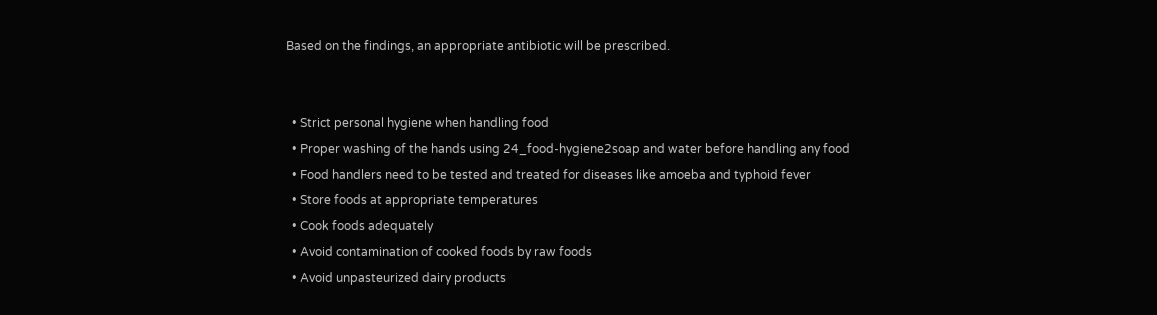Based on the findings, an appropriate antibiotic will be prescribed.


  • Strict personal hygiene when handling food
  • Proper washing of the hands using 24_food-hygiene2soap and water before handling any food
  • Food handlers need to be tested and treated for diseases like amoeba and typhoid fever
  • Store foods at appropriate temperatures
  • Cook foods adequately
  • Avoid contamination of cooked foods by raw foods
  • Avoid unpasteurized dairy products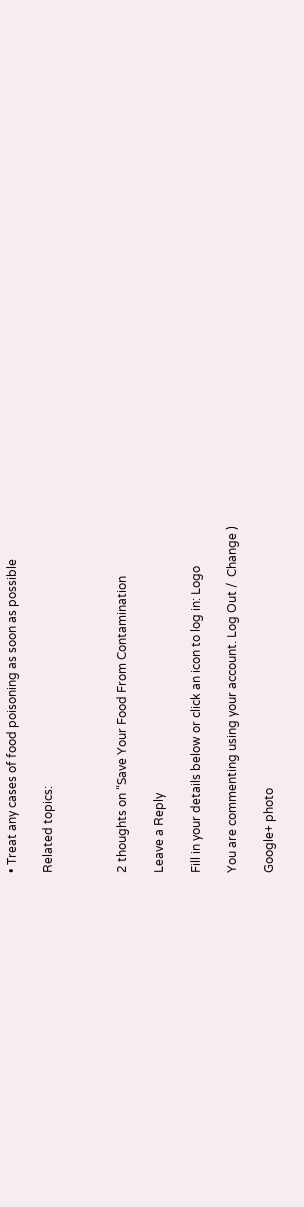• Treat any cases of food poisoning as soon as possible

Related topics:



2 thoughts on “Save Your Food From Contamination

Leave a Reply

Fill in your details below or click an icon to log in: Logo

You are commenting using your account. Log Out /  Change )

Google+ photo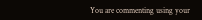You are commenting using your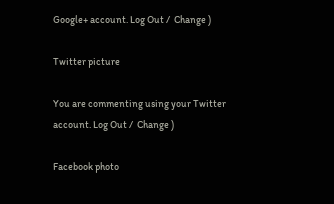Google+ account. Log Out /  Change )

Twitter picture

You are commenting using your Twitter account. Log Out /  Change )

Facebook photo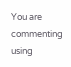You are commenting using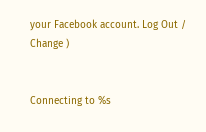your Facebook account. Log Out /  Change )


Connecting to %s